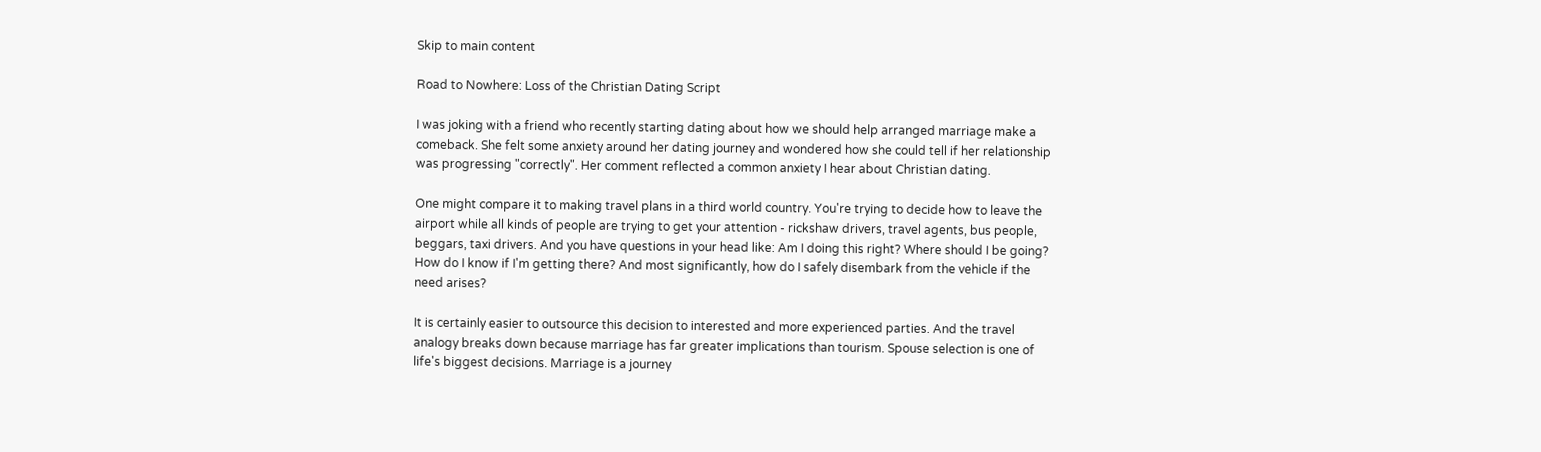Skip to main content

Road to Nowhere: Loss of the Christian Dating Script

I was joking with a friend who recently starting dating about how we should help arranged marriage make a comeback. She felt some anxiety around her dating journey and wondered how she could tell if her relationship was progressing "correctly". Her comment reflected a common anxiety I hear about Christian dating.

One might compare it to making travel plans in a third world country. You're trying to decide how to leave the airport while all kinds of people are trying to get your attention - rickshaw drivers, travel agents, bus people, beggars, taxi drivers. And you have questions in your head like: Am I doing this right? Where should I be going? How do I know if I'm getting there? And most significantly, how do I safely disembark from the vehicle if the need arises?

It is certainly easier to outsource this decision to interested and more experienced parties. And the travel analogy breaks down because marriage has far greater implications than tourism. Spouse selection is one of life's biggest decisions. Marriage is a journey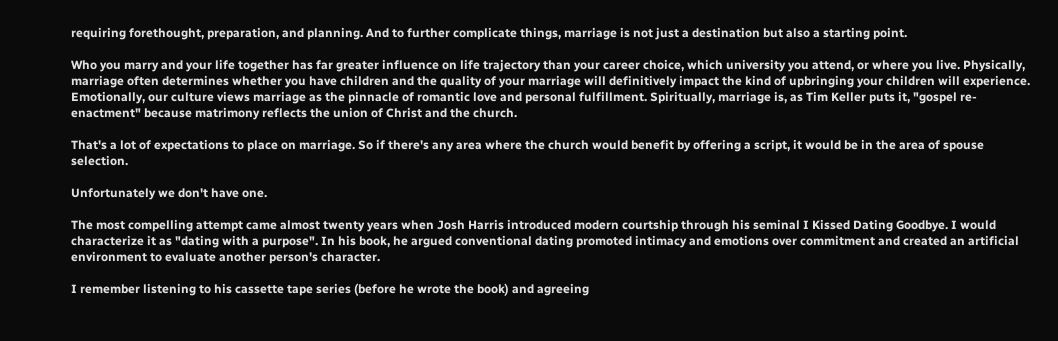requiring forethought, preparation, and planning. And to further complicate things, marriage is not just a destination but also a starting point.

Who you marry and your life together has far greater influence on life trajectory than your career choice, which university you attend, or where you live. Physically, marriage often determines whether you have children and the quality of your marriage will definitively impact the kind of upbringing your children will experience. Emotionally, our culture views marriage as the pinnacle of romantic love and personal fulfillment. Spiritually, marriage is, as Tim Keller puts it, "gospel re-enactment" because matrimony reflects the union of Christ and the church.

That's a lot of expectations to place on marriage. So if there's any area where the church would benefit by offering a script, it would be in the area of spouse selection.

Unfortunately we don't have one.

The most compelling attempt came almost twenty years when Josh Harris introduced modern courtship through his seminal I Kissed Dating Goodbye. I would characterize it as "dating with a purpose". In his book, he argued conventional dating promoted intimacy and emotions over commitment and created an artificial environment to evaluate another person's character.

I remember listening to his cassette tape series (before he wrote the book) and agreeing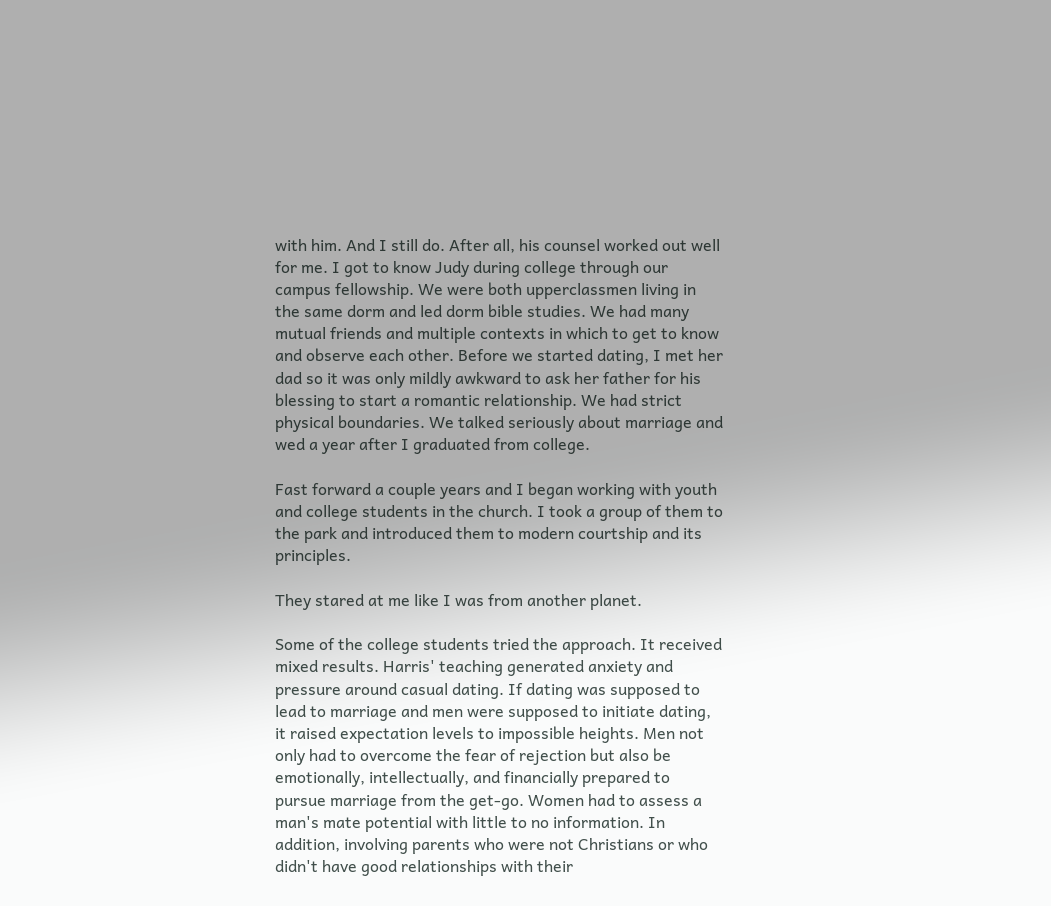with him. And I still do. After all, his counsel worked out well for me. I got to know Judy during college through our campus fellowship. We were both upperclassmen living in the same dorm and led dorm bible studies. We had many mutual friends and multiple contexts in which to get to know and observe each other. Before we started dating, I met her dad so it was only mildly awkward to ask her father for his blessing to start a romantic relationship. We had strict physical boundaries. We talked seriously about marriage and wed a year after I graduated from college.

Fast forward a couple years and I began working with youth and college students in the church. I took a group of them to the park and introduced them to modern courtship and its principles.

They stared at me like I was from another planet.

Some of the college students tried the approach. It received mixed results. Harris' teaching generated anxiety and pressure around casual dating. If dating was supposed to lead to marriage and men were supposed to initiate dating, it raised expectation levels to impossible heights. Men not only had to overcome the fear of rejection but also be emotionally, intellectually, and financially prepared to pursue marriage from the get-go. Women had to assess a man's mate potential with little to no information. In addition, involving parents who were not Christians or who didn't have good relationships with their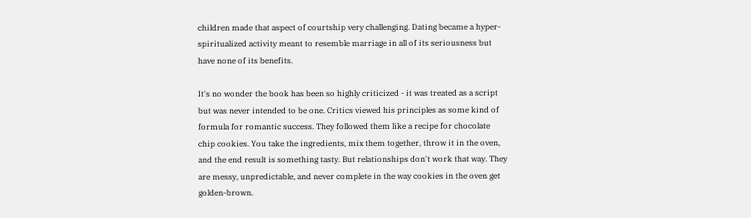children made that aspect of courtship very challenging. Dating became a hyper-spiritualized activity meant to resemble marriage in all of its seriousness but have none of its benefits.

It's no wonder the book has been so highly criticized - it was treated as a script but was never intended to be one. Critics viewed his principles as some kind of formula for romantic success. They followed them like a recipe for chocolate chip cookies. You take the ingredients, mix them together, throw it in the oven, and the end result is something tasty. But relationships don't work that way. They are messy, unpredictable, and never complete in the way cookies in the oven get golden-brown.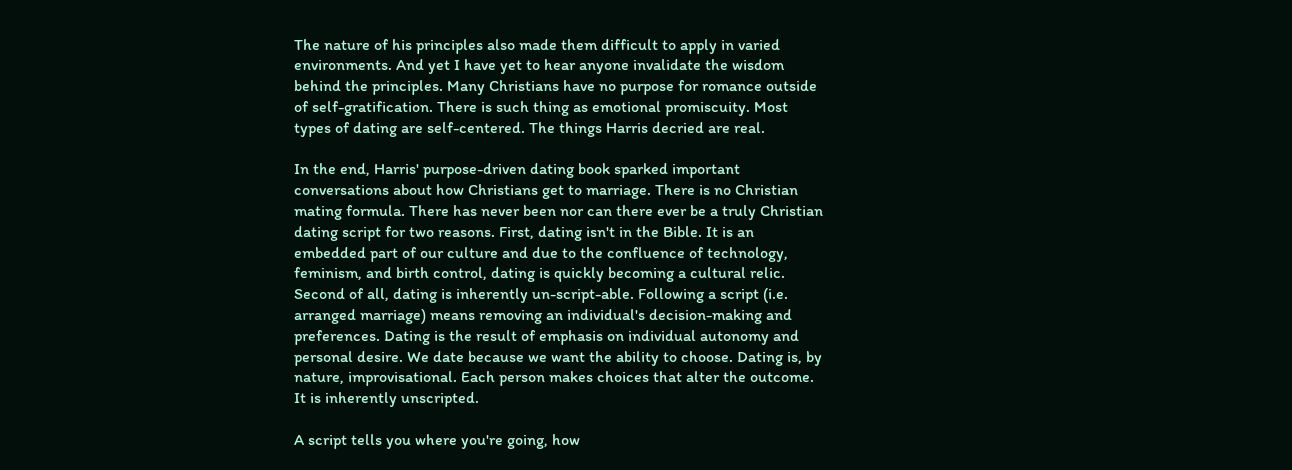The nature of his principles also made them difficult to apply in varied environments. And yet I have yet to hear anyone invalidate the wisdom behind the principles. Many Christians have no purpose for romance outside of self-gratification. There is such thing as emotional promiscuity. Most types of dating are self-centered. The things Harris decried are real.

In the end, Harris' purpose-driven dating book sparked important conversations about how Christians get to marriage. There is no Christian mating formula. There has never been nor can there ever be a truly Christian dating script for two reasons. First, dating isn't in the Bible. It is an embedded part of our culture and due to the confluence of technology, feminism, and birth control, dating is quickly becoming a cultural relic. Second of all, dating is inherently un-script-able. Following a script (i.e. arranged marriage) means removing an individual's decision-making and preferences. Dating is the result of emphasis on individual autonomy and personal desire. We date because we want the ability to choose. Dating is, by nature, improvisational. Each person makes choices that alter the outcome. It is inherently unscripted.

A script tells you where you're going, how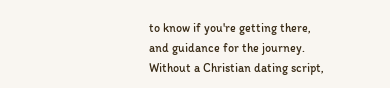to know if you're getting there, and guidance for the journey.  Without a Christian dating script,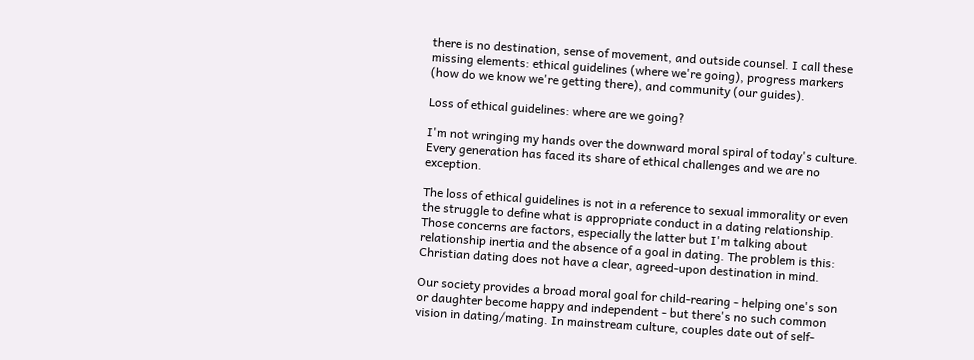there is no destination, sense of movement, and outside counsel. I call these missing elements: ethical guidelines (where we're going), progress markers (how do we know we're getting there), and community (our guides).

Loss of ethical guidelines: where are we going?

I'm not wringing my hands over the downward moral spiral of today's culture. Every generation has faced its share of ethical challenges and we are no exception.

The loss of ethical guidelines is not in a reference to sexual immorality or even the struggle to define what is appropriate conduct in a dating relationship. Those concerns are factors, especially the latter but I'm talking about relationship inertia and the absence of a goal in dating. The problem is this: Christian dating does not have a clear, agreed-upon destination in mind.

Our society provides a broad moral goal for child-rearing - helping one's son or daughter become happy and independent - but there's no such common vision in dating/mating. In mainstream culture, couples date out of self-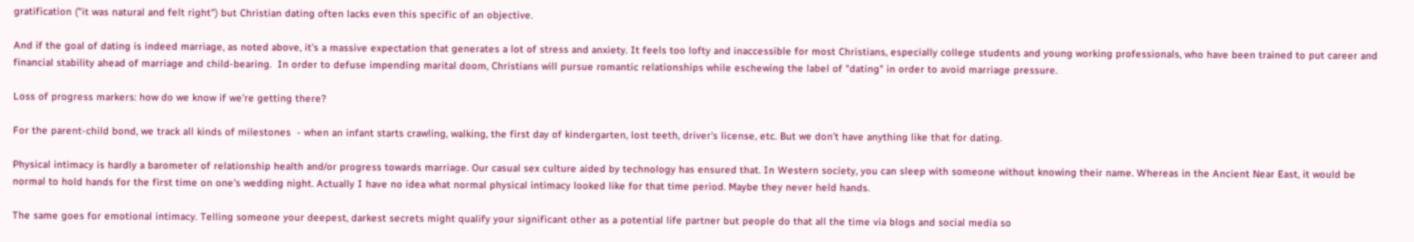gratification ("it was natural and felt right") but Christian dating often lacks even this specific of an objective.

And if the goal of dating is indeed marriage, as noted above, it's a massive expectation that generates a lot of stress and anxiety. It feels too lofty and inaccessible for most Christians, especially college students and young working professionals, who have been trained to put career and financial stability ahead of marriage and child-bearing.  In order to defuse impending marital doom, Christians will pursue romantic relationships while eschewing the label of "dating" in order to avoid marriage pressure.

Loss of progress markers: how do we know if we're getting there?

For the parent-child bond, we track all kinds of milestones  - when an infant starts crawling, walking, the first day of kindergarten, lost teeth, driver's license, etc. But we don't have anything like that for dating.

Physical intimacy is hardly a barometer of relationship health and/or progress towards marriage. Our casual sex culture aided by technology has ensured that. In Western society, you can sleep with someone without knowing their name. Whereas in the Ancient Near East, it would be normal to hold hands for the first time on one's wedding night. Actually I have no idea what normal physical intimacy looked like for that time period. Maybe they never held hands.

The same goes for emotional intimacy. Telling someone your deepest, darkest secrets might qualify your significant other as a potential life partner but people do that all the time via blogs and social media so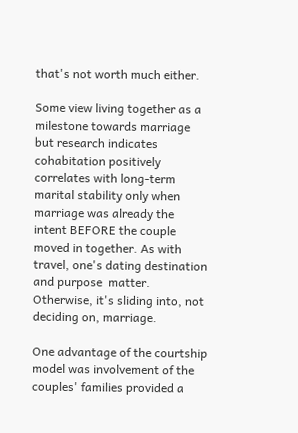that's not worth much either.

Some view living together as a milestone towards marriage but research indicates cohabitation positively correlates with long-term marital stability only when marriage was already the intent BEFORE the couple moved in together. As with travel, one's dating destination and purpose  matter. Otherwise, it's sliding into, not deciding on, marriage.

One advantage of the courtship model was involvement of the couples' families provided a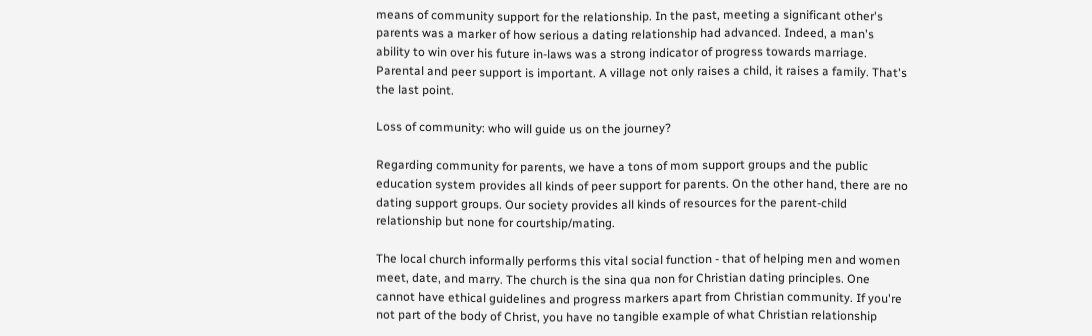means of community support for the relationship. In the past, meeting a significant other's parents was a marker of how serious a dating relationship had advanced. Indeed, a man's ability to win over his future in-laws was a strong indicator of progress towards marriage. Parental and peer support is important. A village not only raises a child, it raises a family. That's the last point.

Loss of community: who will guide us on the journey?

Regarding community for parents, we have a tons of mom support groups and the public education system provides all kinds of peer support for parents. On the other hand, there are no dating support groups. Our society provides all kinds of resources for the parent-child relationship but none for courtship/mating.

The local church informally performs this vital social function - that of helping men and women meet, date, and marry. The church is the sina qua non for Christian dating principles. One cannot have ethical guidelines and progress markers apart from Christian community. If you're not part of the body of Christ, you have no tangible example of what Christian relationship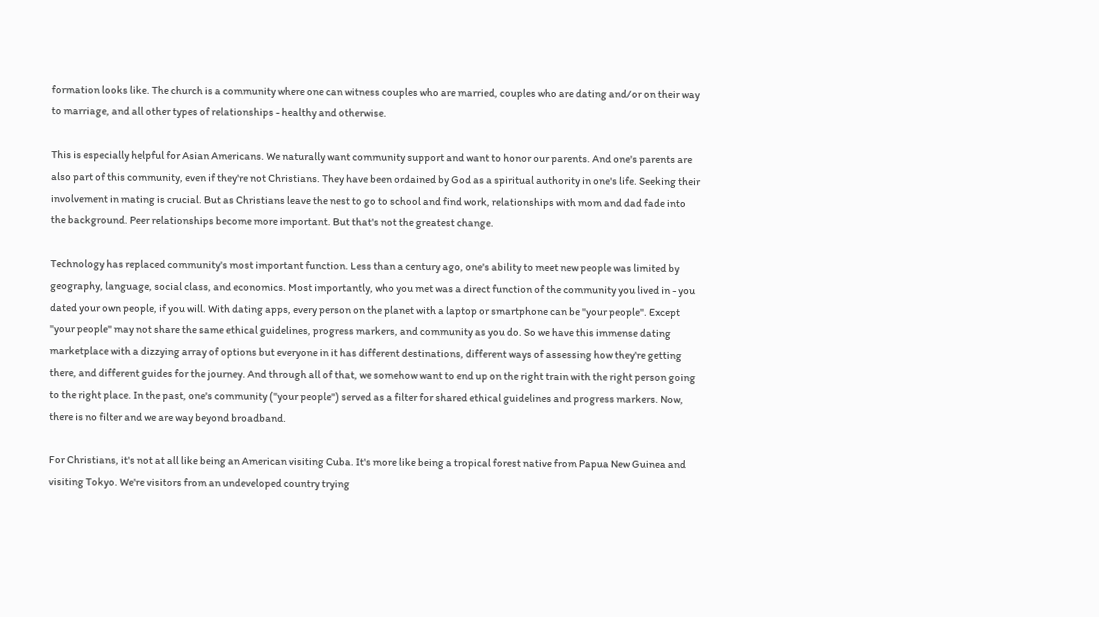formation looks like. The church is a community where one can witness couples who are married, couples who are dating and/or on their way to marriage, and all other types of relationships - healthy and otherwise.

This is especially helpful for Asian Americans. We naturally want community support and want to honor our parents. And one's parents are also part of this community, even if they're not Christians. They have been ordained by God as a spiritual authority in one's life. Seeking their involvement in mating is crucial. But as Christians leave the nest to go to school and find work, relationships with mom and dad fade into the background. Peer relationships become more important. But that's not the greatest change.

Technology has replaced community's most important function. Less than a century ago, one's ability to meet new people was limited by geography, language, social class, and economics. Most importantly, who you met was a direct function of the community you lived in - you dated your own people, if you will. With dating apps, every person on the planet with a laptop or smartphone can be "your people". Except "your people" may not share the same ethical guidelines, progress markers, and community as you do. So we have this immense dating marketplace with a dizzying array of options but everyone in it has different destinations, different ways of assessing how they're getting there, and different guides for the journey. And through all of that, we somehow want to end up on the right train with the right person going to the right place. In the past, one's community ("your people") served as a filter for shared ethical guidelines and progress markers. Now, there is no filter and we are way beyond broadband.

For Christians, it's not at all like being an American visiting Cuba. It's more like being a tropical forest native from Papua New Guinea and visiting Tokyo. We're visitors from an undeveloped country trying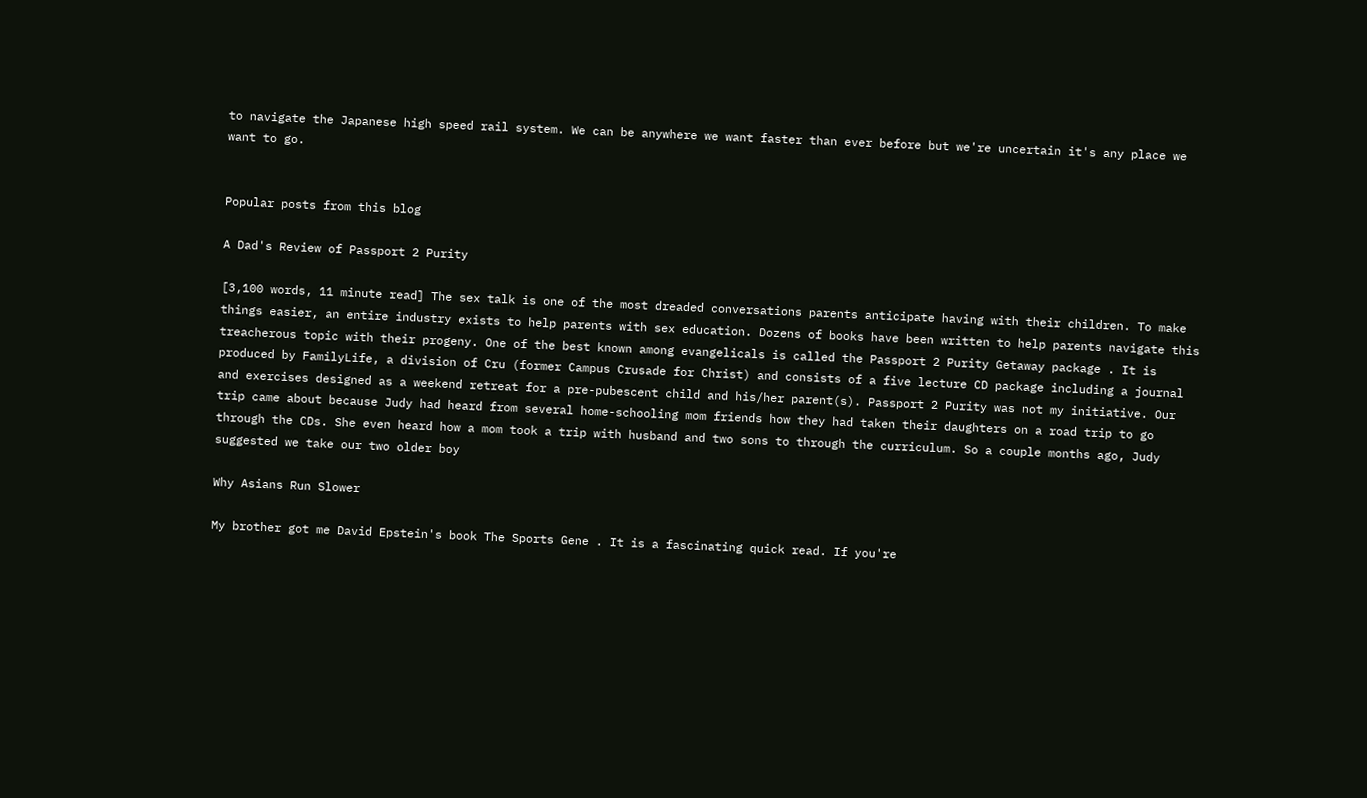to navigate the Japanese high speed rail system. We can be anywhere we want faster than ever before but we're uncertain it's any place we want to go.


Popular posts from this blog

A Dad's Review of Passport 2 Purity

[3,100 words, 11 minute read] The sex talk is one of the most dreaded conversations parents anticipate having with their children. To make things easier, an entire industry exists to help parents with sex education. Dozens of books have been written to help parents navigate this treacherous topic with their progeny. One of the best known among evangelicals is called the Passport 2 Purity Getaway package . It is produced by FamilyLife, a division of Cru (former Campus Crusade for Christ) and consists of a five lecture CD package including a journal and exercises designed as a weekend retreat for a pre-pubescent child and his/her parent(s). Passport 2 Purity was not my initiative. Our trip came about because Judy had heard from several home-schooling mom friends how they had taken their daughters on a road trip to go through the CDs. She even heard how a mom took a trip with husband and two sons to through the curriculum. So a couple months ago, Judy suggested we take our two older boy

Why Asians Run Slower

My brother got me David Epstein's book The Sports Gene . It is a fascinating quick read. If you're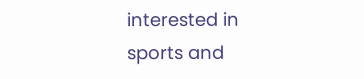interested in sports and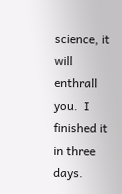science, it will enthrall you.  I finished it in three days.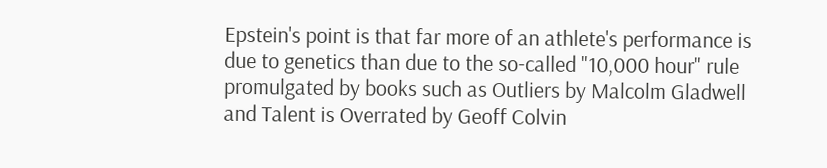Epstein's point is that far more of an athlete's performance is due to genetics than due to the so-called "10,000 hour" rule promulgated by books such as Outliers by Malcolm Gladwell and Talent is Overrated by Geoff Colvin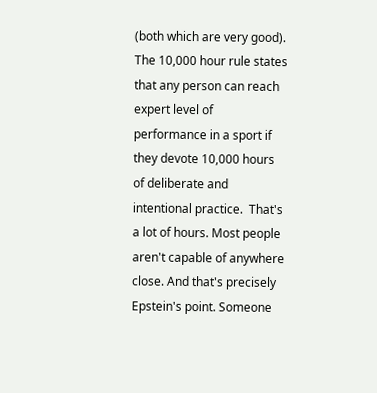(both which are very good). The 10,000 hour rule states that any person can reach expert level of performance in a sport if they devote 10,000 hours of deliberate and intentional practice.  That's a lot of hours. Most people aren't capable of anywhere close. And that's precisely Epstein's point. Someone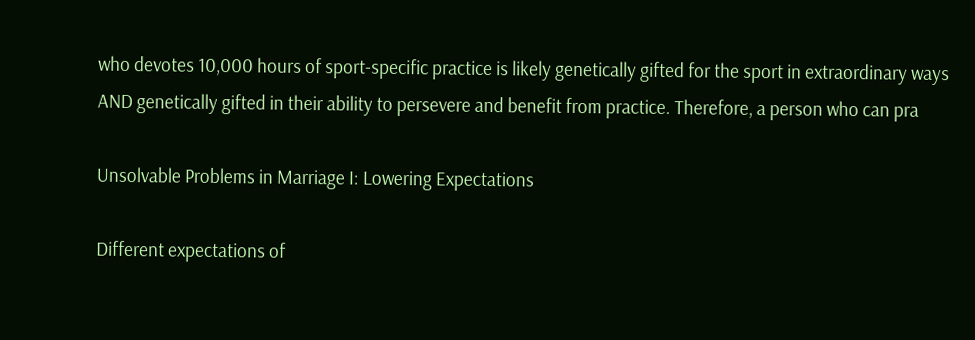who devotes 10,000 hours of sport-specific practice is likely genetically gifted for the sport in extraordinary ways AND genetically gifted in their ability to persevere and benefit from practice. Therefore, a person who can pra

Unsolvable Problems in Marriage I: Lowering Expectations

Different expectations of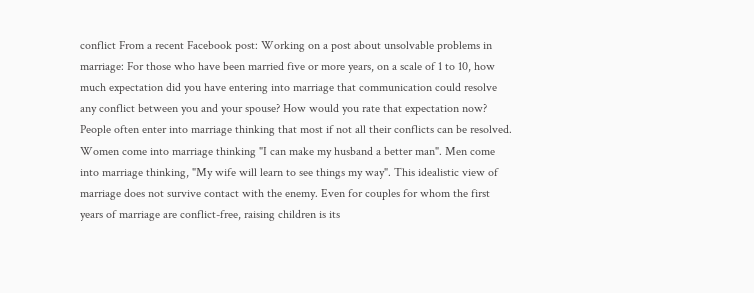conflict From a recent Facebook post: Working on a post about unsolvable problems in marriage: For those who have been married five or more years, on a scale of 1 to 10, how much expectation did you have entering into marriage that communication could resolve any conflict between you and your spouse? How would you rate that expectation now? People often enter into marriage thinking that most if not all their conflicts can be resolved. Women come into marriage thinking "I can make my husband a better man". Men come into marriage thinking, "My wife will learn to see things my way". This idealistic view of marriage does not survive contact with the enemy. Even for couples for whom the first years of marriage are conflict-free, raising children is its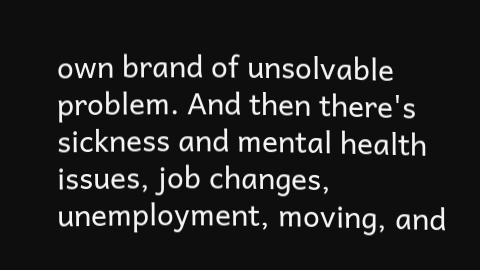own brand of unsolvable problem. And then there's sickness and mental health issues, job changes, unemployment, moving, and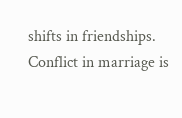shifts in friendships. Conflict in marriage is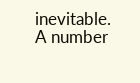inevitable. A number